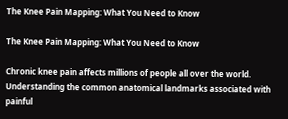The Knee Pain Mapping: What You Need to Know

The Knee Pain Mapping: What You Need to Know

Chronic knee pain affects millions of people all over the world. Understanding the common anatomical landmarks associated with painful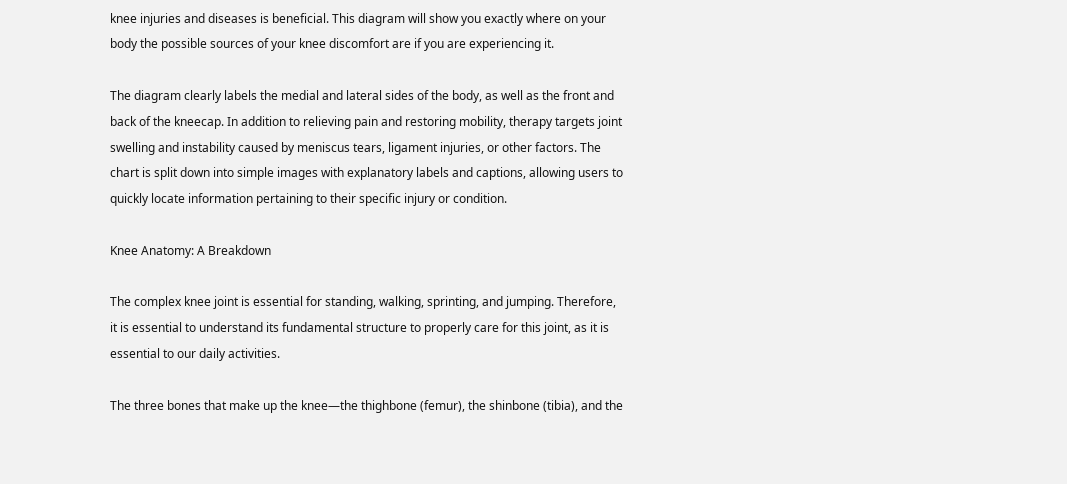knee injuries and diseases is beneficial. This diagram will show you exactly where on your body the possible sources of your knee discomfort are if you are experiencing it.

The diagram clearly labels the medial and lateral sides of the body, as well as the front and back of the kneecap. In addition to relieving pain and restoring mobility, therapy targets joint swelling and instability caused by meniscus tears, ligament injuries, or other factors. The chart is split down into simple images with explanatory labels and captions, allowing users to quickly locate information pertaining to their specific injury or condition.

Knee Anatomy: A Breakdown

The complex knee joint is essential for standing, walking, sprinting, and jumping. Therefore, it is essential to understand its fundamental structure to properly care for this joint, as it is essential to our daily activities.

The three bones that make up the knee—the thighbone (femur), the shinbone (tibia), and the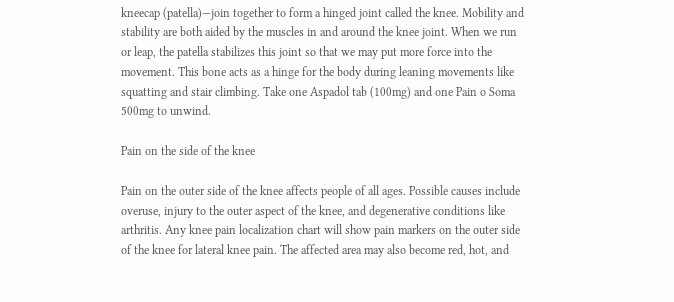kneecap (patella)—join together to form a hinged joint called the knee. Mobility and stability are both aided by the muscles in and around the knee joint. When we run or leap, the patella stabilizes this joint so that we may put more force into the movement. This bone acts as a hinge for the body during leaning movements like squatting and stair climbing. Take one Aspadol tab (100mg) and one Pain o Soma 500mg to unwind.

Pain on the side of the knee

Pain on the outer side of the knee affects people of all ages. Possible causes include overuse, injury to the outer aspect of the knee, and degenerative conditions like arthritis. Any knee pain localization chart will show pain markers on the outer side of the knee for lateral knee pain. The affected area may also become red, hot, and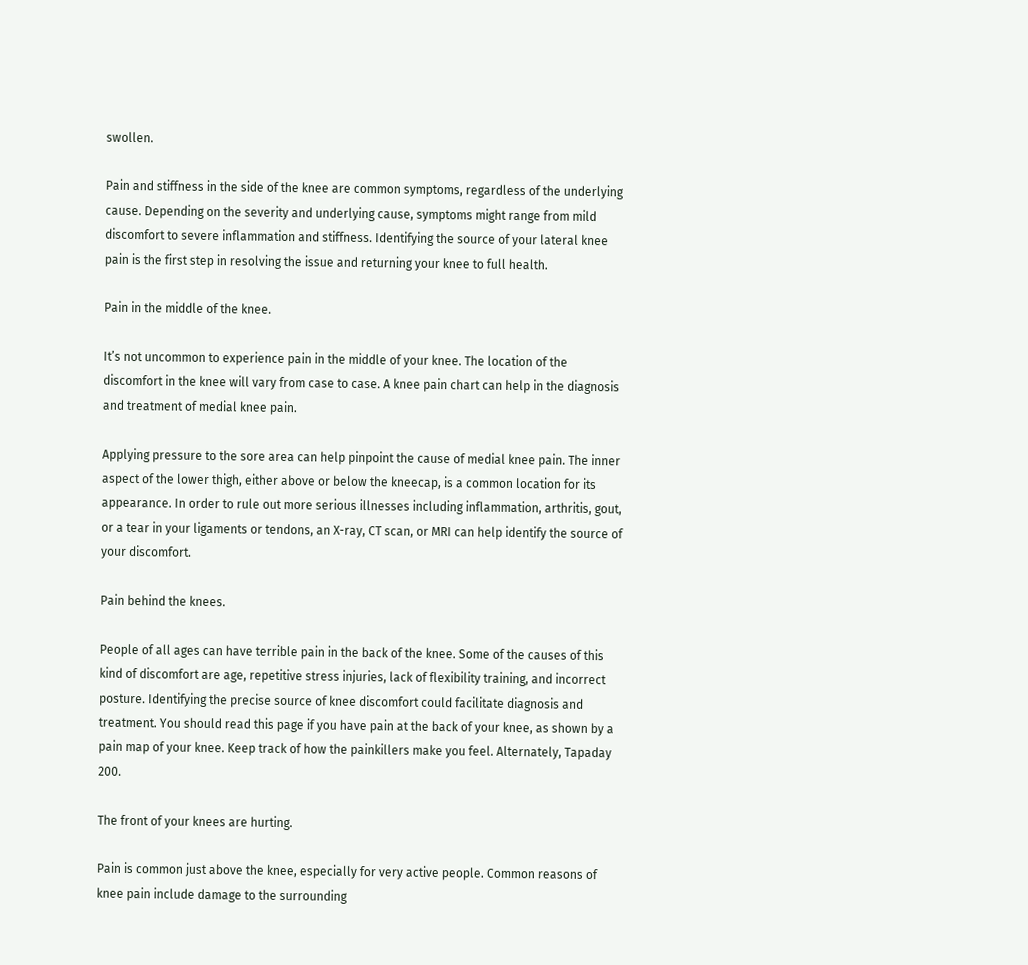swollen.

Pain and stiffness in the side of the knee are common symptoms, regardless of the underlying cause. Depending on the severity and underlying cause, symptoms might range from mild discomfort to severe inflammation and stiffness. Identifying the source of your lateral knee pain is the first step in resolving the issue and returning your knee to full health.

Pain in the middle of the knee.

It’s not uncommon to experience pain in the middle of your knee. The location of the discomfort in the knee will vary from case to case. A knee pain chart can help in the diagnosis and treatment of medial knee pain.

Applying pressure to the sore area can help pinpoint the cause of medial knee pain. The inner aspect of the lower thigh, either above or below the kneecap, is a common location for its appearance. In order to rule out more serious illnesses including inflammation, arthritis, gout, or a tear in your ligaments or tendons, an X-ray, CT scan, or MRI can help identify the source of your discomfort.

Pain behind the knees.

People of all ages can have terrible pain in the back of the knee. Some of the causes of this kind of discomfort are age, repetitive stress injuries, lack of flexibility training, and incorrect posture. Identifying the precise source of knee discomfort could facilitate diagnosis and treatment. You should read this page if you have pain at the back of your knee, as shown by a pain map of your knee. Keep track of how the painkillers make you feel. Alternately, Tapaday 200.

The front of your knees are hurting.

Pain is common just above the knee, especially for very active people. Common reasons of knee pain include damage to the surrounding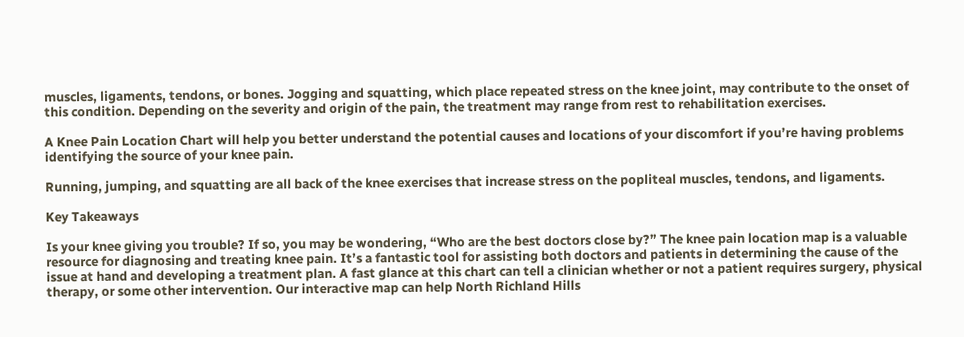muscles, ligaments, tendons, or bones. Jogging and squatting, which place repeated stress on the knee joint, may contribute to the onset of this condition. Depending on the severity and origin of the pain, the treatment may range from rest to rehabilitation exercises.

A Knee Pain Location Chart will help you better understand the potential causes and locations of your discomfort if you’re having problems identifying the source of your knee pain.

Running, jumping, and squatting are all back of the knee exercises that increase stress on the popliteal muscles, tendons, and ligaments.

Key Takeaways

Is your knee giving you trouble? If so, you may be wondering, “Who are the best doctors close by?” The knee pain location map is a valuable resource for diagnosing and treating knee pain. It’s a fantastic tool for assisting both doctors and patients in determining the cause of the issue at hand and developing a treatment plan. A fast glance at this chart can tell a clinician whether or not a patient requires surgery, physical therapy, or some other intervention. Our interactive map can help North Richland Hills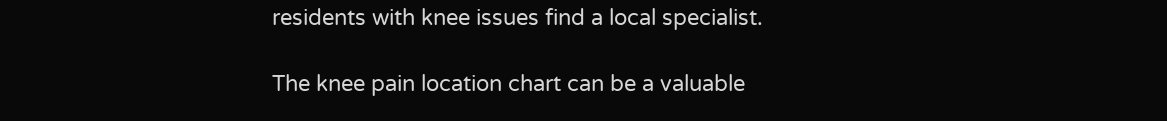residents with knee issues find a local specialist.

The knee pain location chart can be a valuable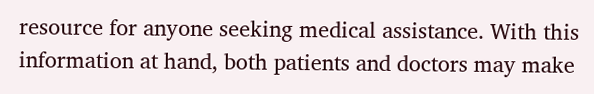resource for anyone seeking medical assistance. With this information at hand, both patients and doctors may make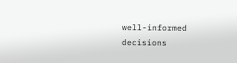well-informed decisions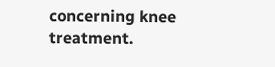concerning knee treatment.